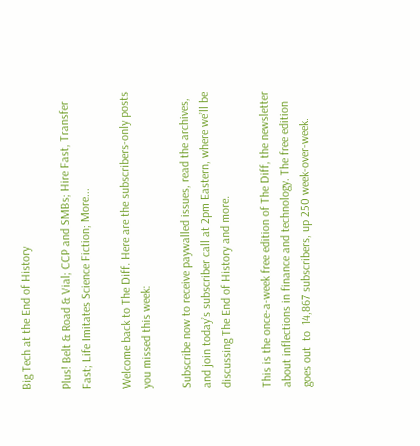Big Tech at the End of History

Plus! Belt & Road & Vial; CCP and SMBs; Hire Fast, Transfer Fast; Life Imitates Science Fiction; More...

Welcome back to The Diff. Here are the subscribers-only posts you missed this week:

Subscribe now to receive paywalled issues, read the archives, and join today’s subscriber call at 2pm Eastern, where we’ll be discussing The End of History and more.

This is the once-a-week free edition of The Diff, the newsletter  about inflections in finance and technology. The free edition goes out  to  14,867 subscribers, up 250 week-over-week.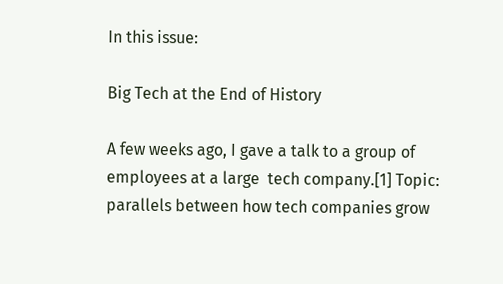In this issue:

Big Tech at the End of History

A few weeks ago, I gave a talk to a group of employees at a large  tech company.[1] Topic: parallels between how tech companies grow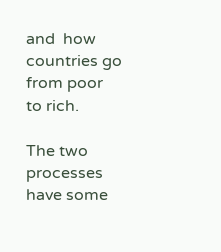and  how countries go from poor to rich.

The two processes have some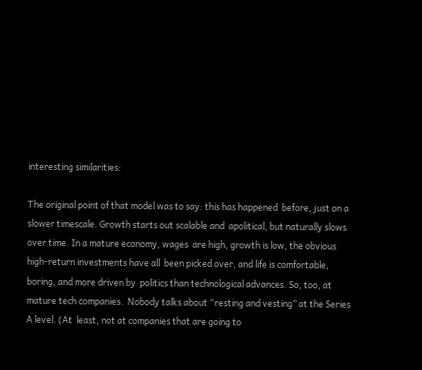interesting similarities:

The original point of that model was to say: this has happened  before, just on a slower timescale. Growth starts out scalable and  apolitical, but naturally slows over time. In a mature economy, wages  are high, growth is low, the obvious high-return investments have all  been picked over, and life is comfortable, boring, and more driven by  politics than technological advances. So, too, at mature tech companies.  Nobody talks about “resting and vesting” at the Series A level. (At  least, not at companies that are going to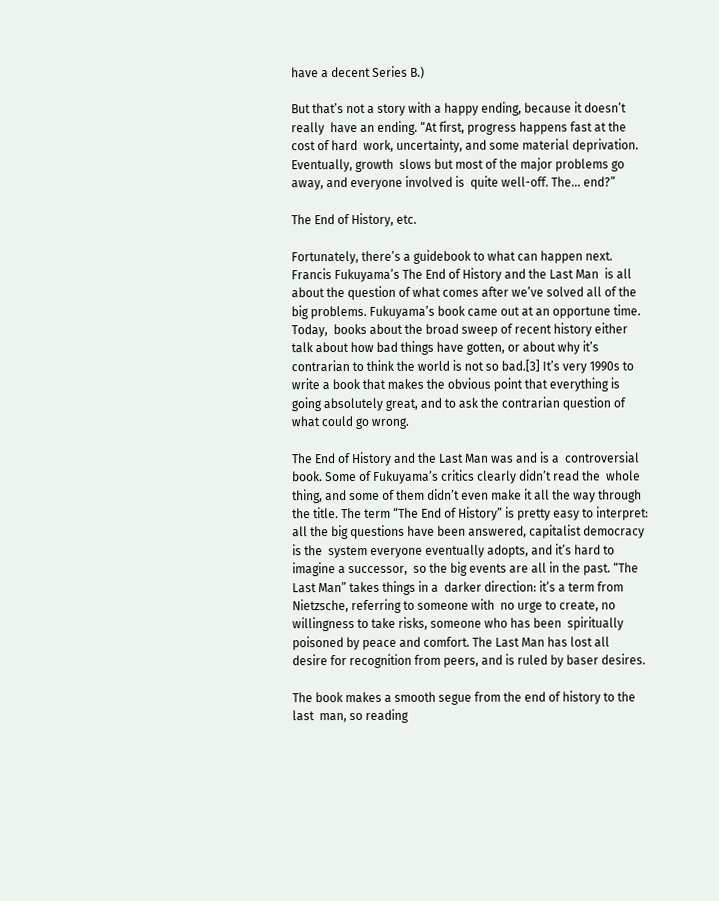have a decent Series B.)

But that’s not a story with a happy ending, because it doesn’t really  have an ending. “At first, progress happens fast at the cost of hard  work, uncertainty, and some material deprivation. Eventually, growth  slows but most of the major problems go away, and everyone involved is  quite well-off. The… end?”

The End of History, etc.

Fortunately, there’s a guidebook to what can happen next. Francis Fukuyama’s The End of History and the Last Man  is all about the question of what comes after we’ve solved all of the  big problems. Fukuyama’s book came out at an opportune time. Today,  books about the broad sweep of recent history either talk about how bad things have gotten, or about why it’s contrarian to think the world is not so bad.[3] It’s very 1990s to write a book that makes the obvious point that everything is going absolutely great, and to ask the contrarian question of what could go wrong.

The End of History and the Last Man was and is a  controversial book. Some of Fukuyama’s critics clearly didn’t read the  whole thing, and some of them didn’t even make it all the way through  the title. The term “The End of History” is pretty easy to interpret:  all the big questions have been answered, capitalist democracy is the  system everyone eventually adopts, and it’s hard to imagine a successor,  so the big events are all in the past. “The Last Man” takes things in a  darker direction: it’s a term from Nietzsche, referring to someone with  no urge to create, no willingness to take risks, someone who has been  spiritually poisoned by peace and comfort. The Last Man has lost all  desire for recognition from peers, and is ruled by baser desires.

The book makes a smooth segue from the end of history to the last  man, so reading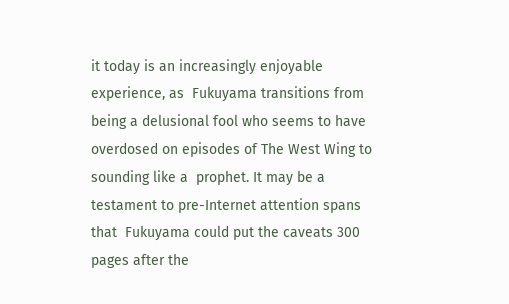it today is an increasingly enjoyable experience, as  Fukuyama transitions from being a delusional fool who seems to have  overdosed on episodes of The West Wing to sounding like a  prophet. It may be a testament to pre-Internet attention spans that  Fukuyama could put the caveats 300 pages after the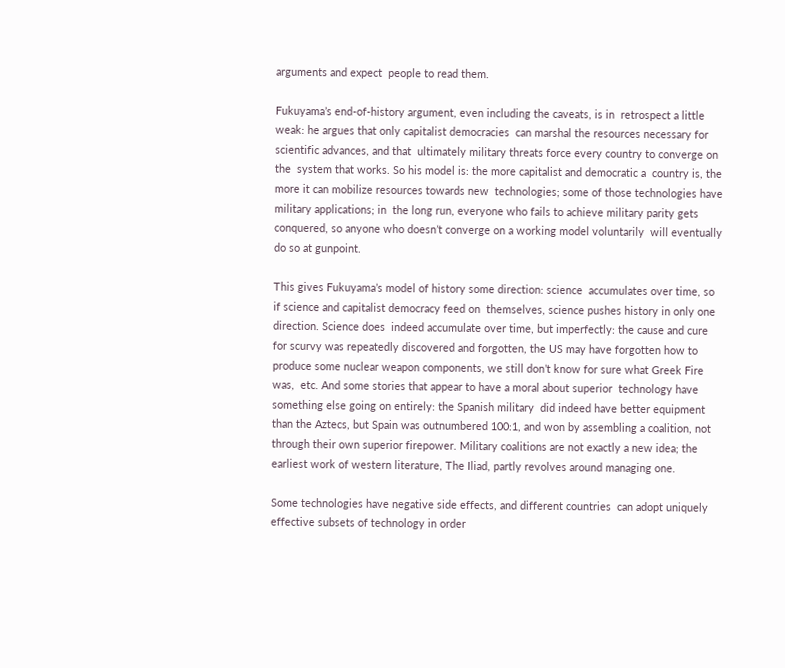arguments and expect  people to read them.

Fukuyama’s end-of-history argument, even including the caveats, is in  retrospect a little weak: he argues that only capitalist democracies  can marshal the resources necessary for scientific advances, and that  ultimately military threats force every country to converge on the  system that works. So his model is: the more capitalist and democratic a  country is, the more it can mobilize resources towards new  technologies; some of those technologies have military applications; in  the long run, everyone who fails to achieve military parity gets  conquered, so anyone who doesn’t converge on a working model voluntarily  will eventually do so at gunpoint.

This gives Fukuyama’s model of history some direction: science  accumulates over time, so if science and capitalist democracy feed on  themselves, science pushes history in only one direction. Science does  indeed accumulate over time, but imperfectly: the cause and cure for scurvy was repeatedly discovered and forgotten, the US may have forgotten how to produce some nuclear weapon components, we still don’t know for sure what Greek Fire was,  etc. And some stories that appear to have a moral about superior  technology have something else going on entirely: the Spanish military  did indeed have better equipment than the Aztecs, but Spain was outnumbered 100:1, and won by assembling a coalition, not through their own superior firepower. Military coalitions are not exactly a new idea; the earliest work of western literature, The Iliad, partly revolves around managing one.

Some technologies have negative side effects, and different countries  can adopt uniquely effective subsets of technology in order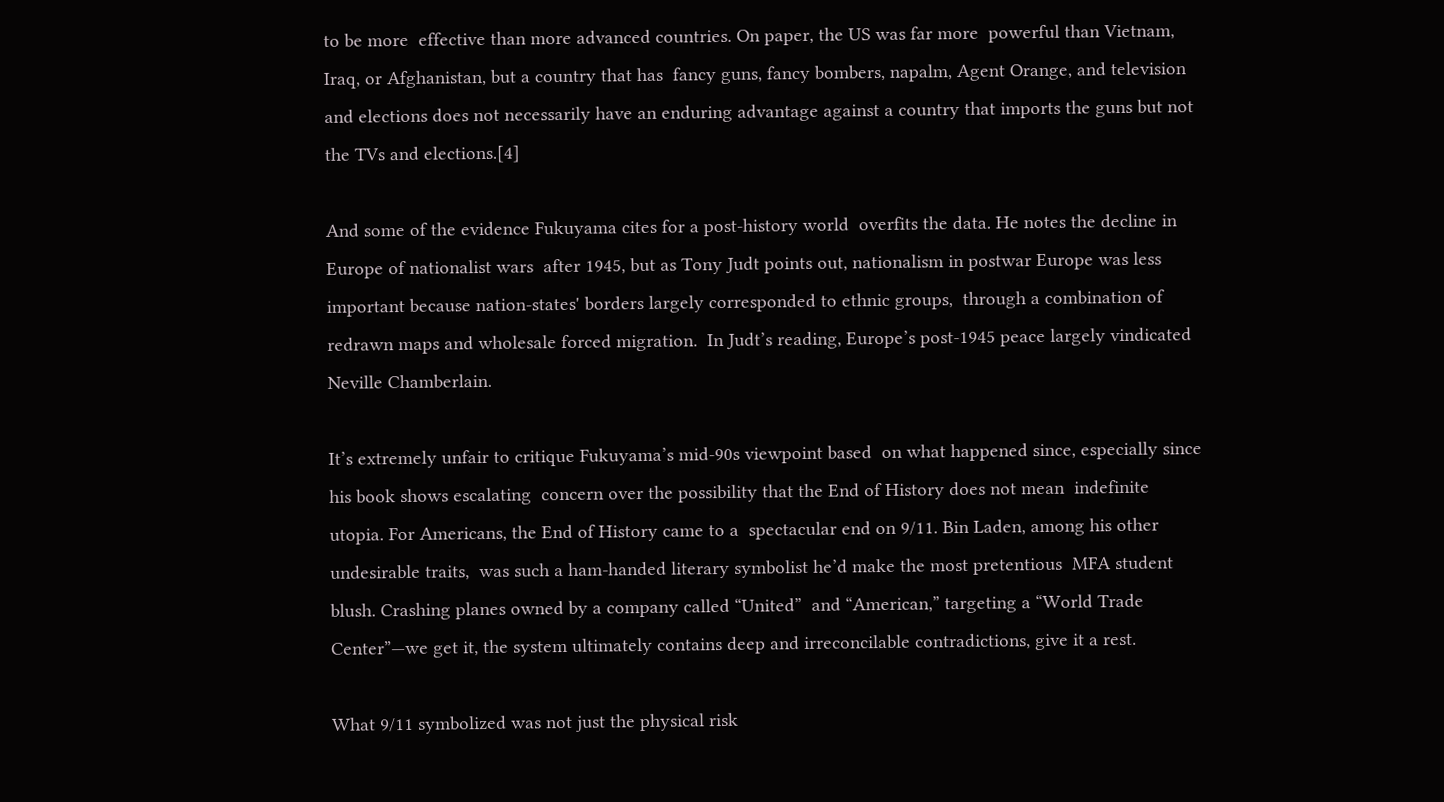to be more  effective than more advanced countries. On paper, the US was far more  powerful than Vietnam, Iraq, or Afghanistan, but a country that has  fancy guns, fancy bombers, napalm, Agent Orange, and television and elections does not necessarily have an enduring advantage against a country that imports the guns but not the TVs and elections.[4]

And some of the evidence Fukuyama cites for a post-history world  overfits the data. He notes the decline in Europe of nationalist wars  after 1945, but as Tony Judt points out, nationalism in postwar Europe was less important because nation-states' borders largely corresponded to ethnic groups,  through a combination of redrawn maps and wholesale forced migration.  In Judt’s reading, Europe’s post-1945 peace largely vindicated Neville Chamberlain.

It’s extremely unfair to critique Fukuyama’s mid-90s viewpoint based  on what happened since, especially since his book shows escalating  concern over the possibility that the End of History does not mean  indefinite utopia. For Americans, the End of History came to a  spectacular end on 9/11. Bin Laden, among his other undesirable traits,  was such a ham-handed literary symbolist he’d make the most pretentious  MFA student blush. Crashing planes owned by a company called “United”  and “American,” targeting a “World Trade Center”—we get it, the system ultimately contains deep and irreconcilable contradictions, give it a rest.

What 9/11 symbolized was not just the physical risk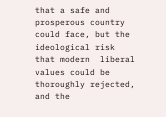that a safe and  prosperous country could face, but the ideological risk that modern  liberal values could be thoroughly rejected, and the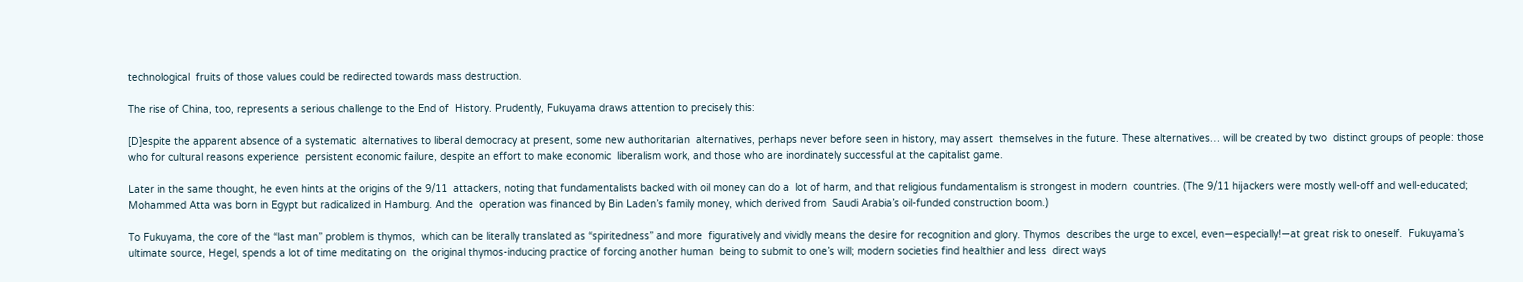technological  fruits of those values could be redirected towards mass destruction.

The rise of China, too, represents a serious challenge to the End of  History. Prudently, Fukuyama draws attention to precisely this:

[D]espite the apparent absence of a systematic  alternatives to liberal democracy at present, some new authoritarian  alternatives, perhaps never before seen in history, may assert  themselves in the future. These alternatives… will be created by two  distinct groups of people: those who for cultural reasons experience  persistent economic failure, despite an effort to make economic  liberalism work, and those who are inordinately successful at the capitalist game.

Later in the same thought, he even hints at the origins of the 9/11  attackers, noting that fundamentalists backed with oil money can do a  lot of harm, and that religious fundamentalism is strongest in modern  countries. (The 9/11 hijackers were mostly well-off and well-educated;  Mohammed Atta was born in Egypt but radicalized in Hamburg. And the  operation was financed by Bin Laden’s family money, which derived from  Saudi Arabia’s oil-funded construction boom.)

To Fukuyama, the core of the “last man” problem is thymos,  which can be literally translated as “spiritedness” and more  figuratively and vividly means the desire for recognition and glory. Thymos  describes the urge to excel, even—especially!—at great risk to oneself.  Fukuyama’s ultimate source, Hegel, spends a lot of time meditating on  the original thymos-inducing practice of forcing another human  being to submit to one’s will; modern societies find healthier and less  direct ways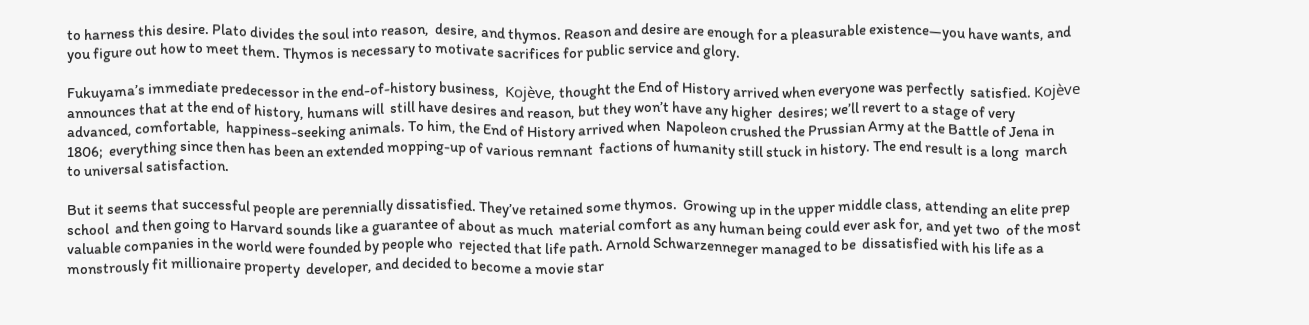to harness this desire. Plato divides the soul into reason,  desire, and thymos. Reason and desire are enough for a pleasurable existence—you have wants, and you figure out how to meet them. Thymos is necessary to motivate sacrifices for public service and glory.

Fukuyama’s immediate predecessor in the end-of-history business,  Kojève, thought the End of History arrived when everyone was perfectly  satisfied. Kojève announces that at the end of history, humans will  still have desires and reason, but they won’t have any higher  desires; we’ll revert to a stage of very advanced, comfortable,  happiness-seeking animals. To him, the End of History arrived when  Napoleon crushed the Prussian Army at the Battle of Jena in 1806;  everything since then has been an extended mopping-up of various remnant  factions of humanity still stuck in history. The end result is a long  march to universal satisfaction.

But it seems that successful people are perennially dissatisfied. They’ve retained some thymos.  Growing up in the upper middle class, attending an elite prep school  and then going to Harvard sounds like a guarantee of about as much  material comfort as any human being could ever ask for, and yet two  of the most valuable companies in the world were founded by people who  rejected that life path. Arnold Schwarzenneger managed to be  dissatisfied with his life as a monstrously fit millionaire property  developer, and decided to become a movie star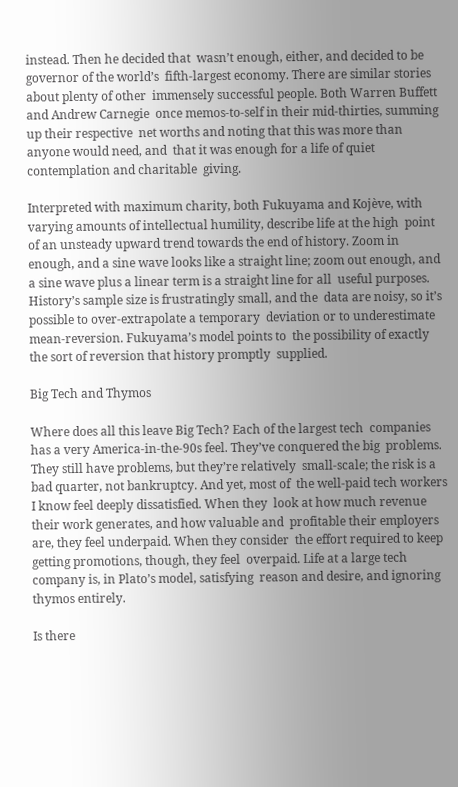instead. Then he decided that  wasn’t enough, either, and decided to be governor of the world’s  fifth-largest economy. There are similar stories about plenty of other  immensely successful people. Both Warren Buffett and Andrew Carnegie  once memos-to-self in their mid-thirties, summing up their respective  net worths and noting that this was more than anyone would need, and  that it was enough for a life of quiet contemplation and charitable  giving.

Interpreted with maximum charity, both Fukuyama and Kojève, with  varying amounts of intellectual humility, describe life at the high  point of an unsteady upward trend towards the end of history. Zoom in  enough, and a sine wave looks like a straight line; zoom out enough, and  a sine wave plus a linear term is a straight line for all  useful purposes. History’s sample size is frustratingly small, and the  data are noisy, so it’s possible to over-extrapolate a temporary  deviation or to underestimate mean-reversion. Fukuyama’s model points to  the possibility of exactly the sort of reversion that history promptly  supplied.

Big Tech and Thymos

Where does all this leave Big Tech? Each of the largest tech  companies has a very America-in-the-90s feel. They’ve conquered the big  problems. They still have problems, but they’re relatively  small-scale; the risk is a bad quarter, not bankruptcy. And yet, most of  the well-paid tech workers I know feel deeply dissatisfied. When they  look at how much revenue their work generates, and how valuable and  profitable their employers are, they feel underpaid. When they consider  the effort required to keep getting promotions, though, they feel  overpaid. Life at a large tech company is, in Plato’s model, satisfying  reason and desire, and ignoring thymos entirely.

Is there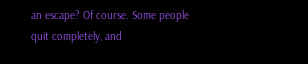an escape? Of course. Some people quit completely, and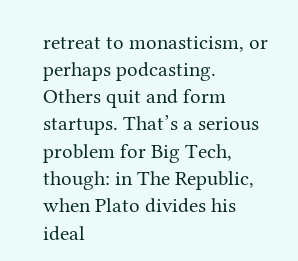retreat to monasticism, or perhaps podcasting. Others quit and form  startups. That’s a serious problem for Big Tech, though: in The Republic, when Plato divides his ideal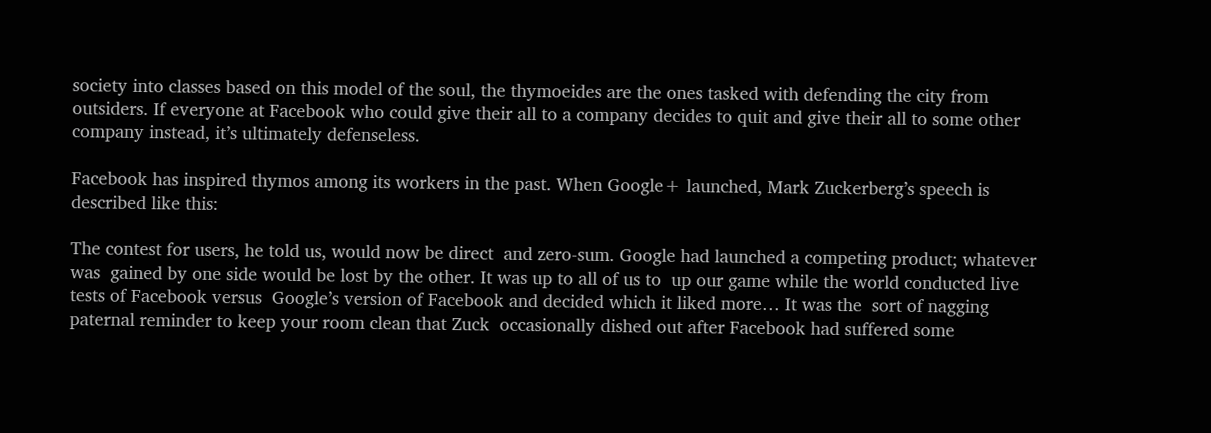society into classes based on this model of the soul, the thymoeides are the ones tasked with defending the city from outsiders. If everyone at Facebook who could give their all to a company decides to quit and give their all to some other company instead, it’s ultimately defenseless.

Facebook has inspired thymos among its workers in the past. When Google+ launched, Mark Zuckerberg’s speech is described like this:

The contest for users, he told us, would now be direct  and zero-sum. Google had launched a competing product; whatever was  gained by one side would be lost by the other. It was up to all of us to  up our game while the world conducted live tests of Facebook versus  Google’s version of Facebook and decided which it liked more… It was the  sort of nagging paternal reminder to keep your room clean that Zuck  occasionally dished out after Facebook had suffered some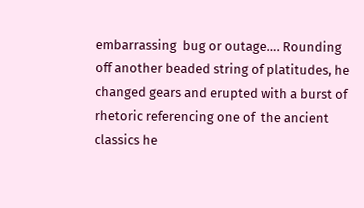embarrassing  bug or outage…. Rounding off another beaded string of platitudes, he  changed gears and erupted with a burst of rhetoric referencing one of  the ancient classics he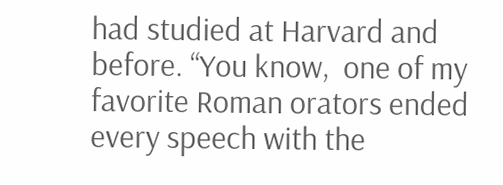had studied at Harvard and before. “You know,  one of my favorite Roman orators ended every speech with the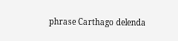phrase Carthago delenda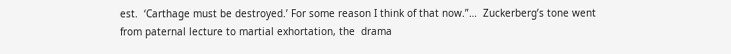est.  ‘Carthage must be destroyed.’ For some reason I think of that now.”…  Zuckerberg’s tone went from paternal lecture to martial exhortation, the  drama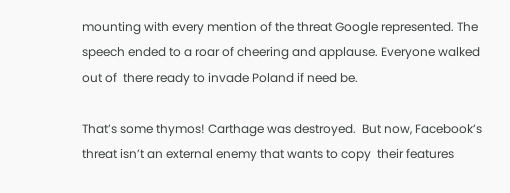mounting with every mention of the threat Google represented. The  speech ended to a roar of cheering and applause. Everyone walked out of  there ready to invade Poland if need be.

That’s some thymos! Carthage was destroyed.  But now, Facebook’s threat isn’t an external enemy that wants to copy  their features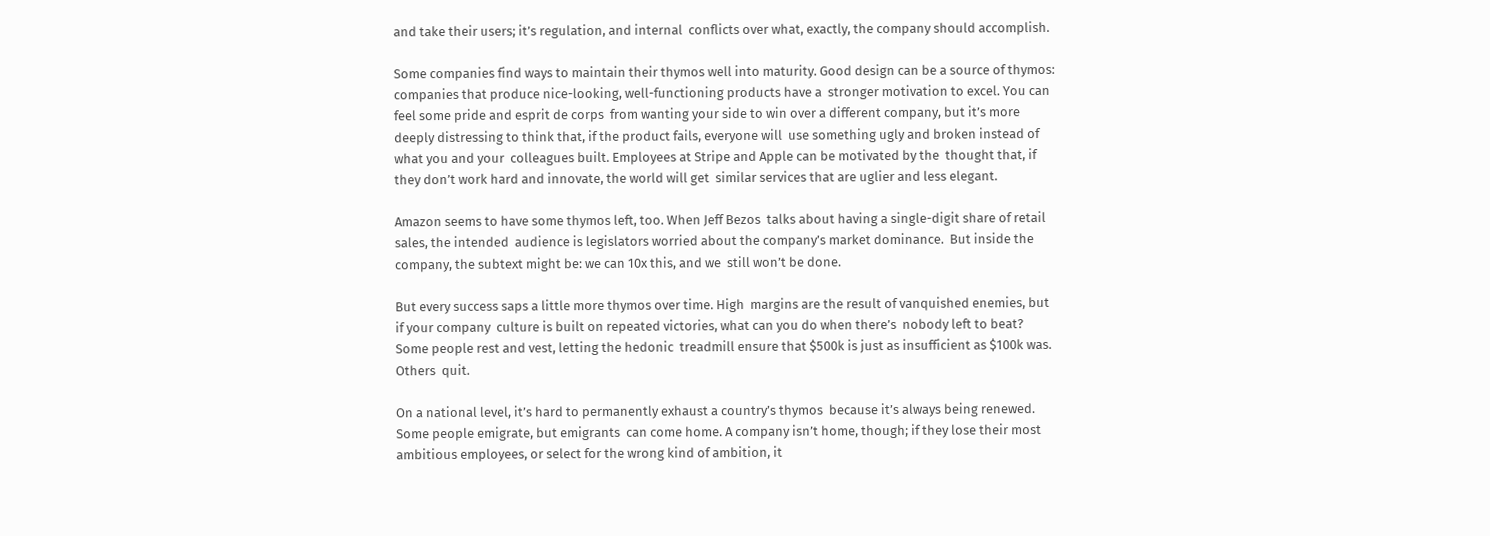and take their users; it’s regulation, and internal  conflicts over what, exactly, the company should accomplish.

Some companies find ways to maintain their thymos well into maturity. Good design can be a source of thymos:  companies that produce nice-looking, well-functioning products have a  stronger motivation to excel. You can feel some pride and esprit de corps  from wanting your side to win over a different company, but it’s more  deeply distressing to think that, if the product fails, everyone will  use something ugly and broken instead of what you and your  colleagues built. Employees at Stripe and Apple can be motivated by the  thought that, if they don’t work hard and innovate, the world will get  similar services that are uglier and less elegant.

Amazon seems to have some thymos left, too. When Jeff Bezos  talks about having a single-digit share of retail sales, the intended  audience is legislators worried about the company’s market dominance.  But inside the company, the subtext might be: we can 10x this, and we  still won’t be done.

But every success saps a little more thymos over time. High  margins are the result of vanquished enemies, but if your company  culture is built on repeated victories, what can you do when there’s  nobody left to beat? Some people rest and vest, letting the hedonic  treadmill ensure that $500k is just as insufficient as $100k was. Others  quit.

On a national level, it’s hard to permanently exhaust a country’s thymos  because it’s always being renewed. Some people emigrate, but emigrants  can come home. A company isn’t home, though; if they lose their most  ambitious employees, or select for the wrong kind of ambition, it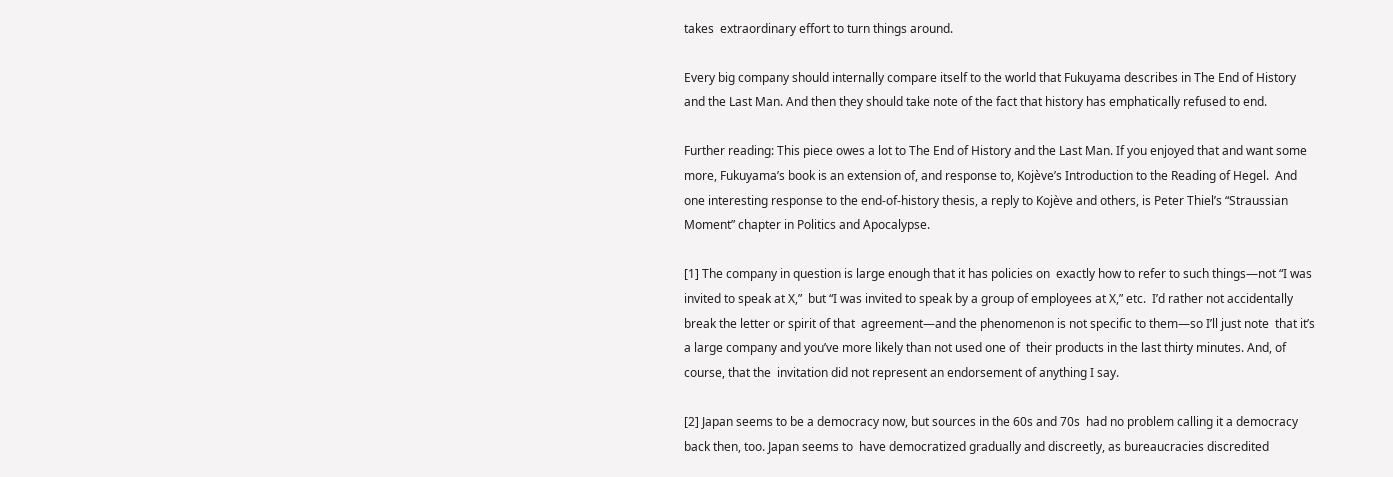takes  extraordinary effort to turn things around.

Every big company should internally compare itself to the world that Fukuyama describes in The End of History and the Last Man. And then they should take note of the fact that history has emphatically refused to end.

Further reading: This piece owes a lot to The End of History and the Last Man. If you enjoyed that and want some more, Fukuyama’s book is an extension of, and response to, Kojève’s Introduction to the Reading of Hegel.  And one interesting response to the end-of-history thesis, a reply to Kojève and others, is Peter Thiel’s “Straussian Moment” chapter in Politics and Apocalypse.

[1] The company in question is large enough that it has policies on  exactly how to refer to such things—not “I was invited to speak at X,”  but “I was invited to speak by a group of employees at X,” etc.  I’d rather not accidentally break the letter or spirit of that  agreement—and the phenomenon is not specific to them—so I’ll just note  that it’s a large company and you’ve more likely than not used one of  their products in the last thirty minutes. And, of course, that the  invitation did not represent an endorsement of anything I say.

[2] Japan seems to be a democracy now, but sources in the 60s and 70s  had no problem calling it a democracy back then, too. Japan seems to  have democratized gradually and discreetly, as bureaucracies discredited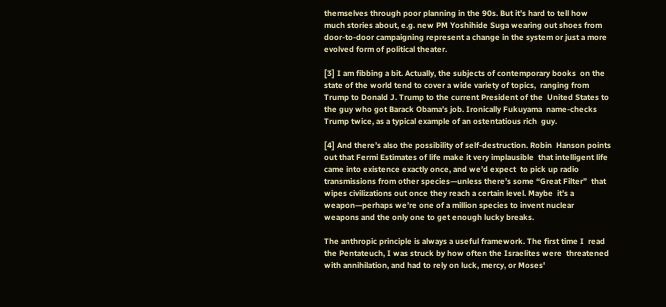themselves through poor planning in the 90s. But it’s hard to tell how  much stories about, e.g. new PM Yoshihide Suga wearing out shoes from door-to-door campaigning represent a change in the system or just a more evolved form of political theater.

[3] I am fibbing a bit. Actually, the subjects of contemporary books  on the state of the world tend to cover a wide variety of topics,  ranging from Trump to Donald J. Trump to the current President of the  United States to the guy who got Barack Obama’s job. Ironically Fukuyama  name-checks Trump twice, as a typical example of an ostentatious rich  guy.

[4] And there’s also the possibility of self-destruction. Robin  Hanson points out that Fermi Estimates of life make it very implausible  that intelligent life came into existence exactly once, and we’d expect  to pick up radio transmissions from other species—unless there’s some “Great Filter”  that wipes civilizations out once they reach a certain level. Maybe  it’s a weapon—perhaps we’re one of a million species to invent nuclear  weapons and the only one to get enough lucky breaks.

The anthropic principle is always a useful framework. The first time I  read the Pentateuch, I was struck by how often the Israelites were  threatened with annihilation, and had to rely on luck, mercy, or Moses'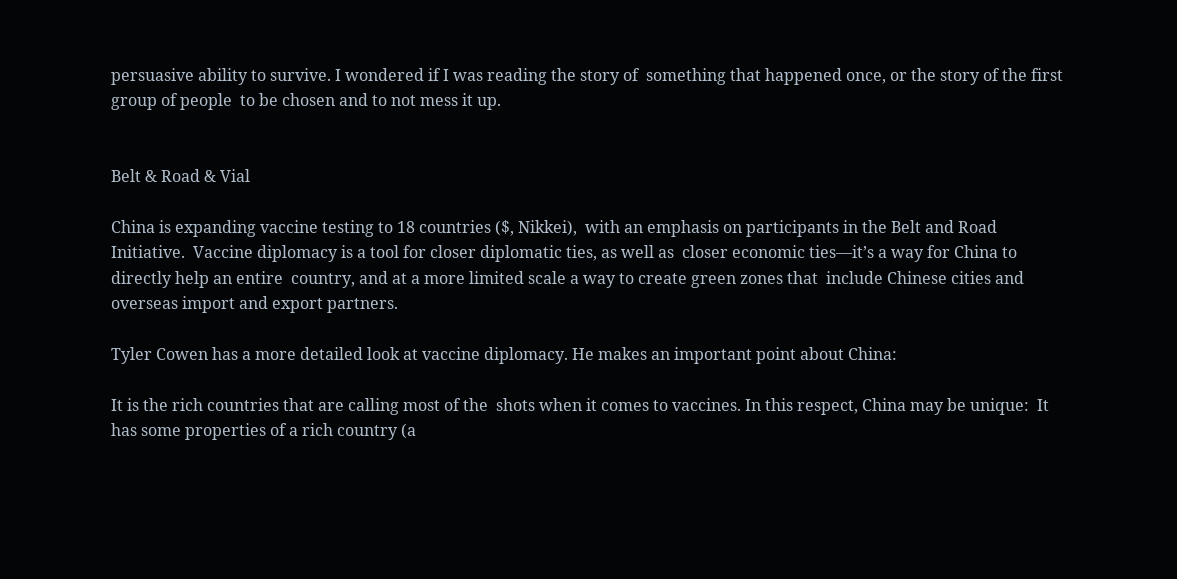persuasive ability to survive. I wondered if I was reading the story of  something that happened once, or the story of the first group of people  to be chosen and to not mess it up.


Belt & Road & Vial

China is expanding vaccine testing to 18 countries ($, Nikkei),  with an emphasis on participants in the Belt and Road Initiative.  Vaccine diplomacy is a tool for closer diplomatic ties, as well as  closer economic ties—it’s a way for China to directly help an entire  country, and at a more limited scale a way to create green zones that  include Chinese cities and overseas import and export partners.

Tyler Cowen has a more detailed look at vaccine diplomacy. He makes an important point about China:

It is the rich countries that are calling most of the  shots when it comes to vaccines. In this respect, China may be unique:  It has some properties of a rich country (a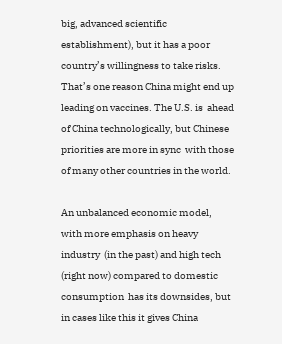big, advanced scientific  establishment), but it has a poor country’s willingness to take risks.  That’s one reason China might end up leading on vaccines. The U.S. is  ahead of China technologically, but Chinese priorities are more in sync  with those of many other countries in the world.

An unbalanced economic model, with more emphasis on heavy industry  (in the past) and high tech (right now) compared to domestic consumption  has its downsides, but in cases like this it gives China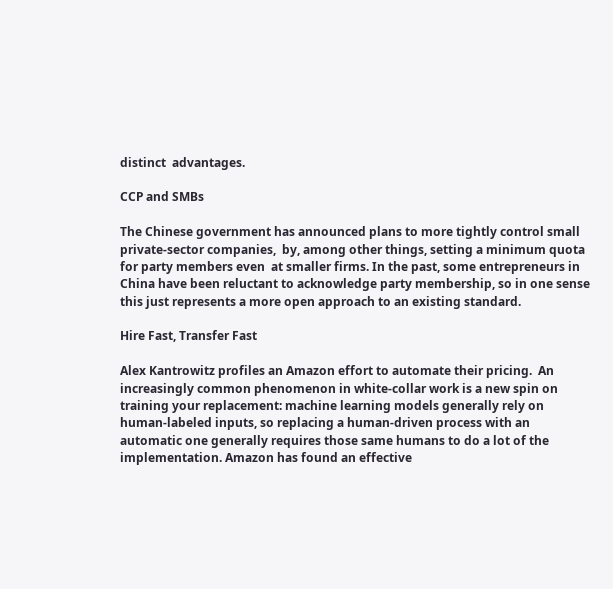distinct  advantages.

CCP and SMBs

The Chinese government has announced plans to more tightly control small private-sector companies,  by, among other things, setting a minimum quota for party members even  at smaller firms. In the past, some entrepreneurs in China have been reluctant to acknowledge party membership, so in one sense this just represents a more open approach to an existing standard.

Hire Fast, Transfer Fast

Alex Kantrowitz profiles an Amazon effort to automate their pricing.  An increasingly common phenomenon in white-collar work is a new spin on  training your replacement: machine learning models generally rely on  human-labeled inputs, so replacing a human-driven process with an  automatic one generally requires those same humans to do a lot of the  implementation. Amazon has found an effective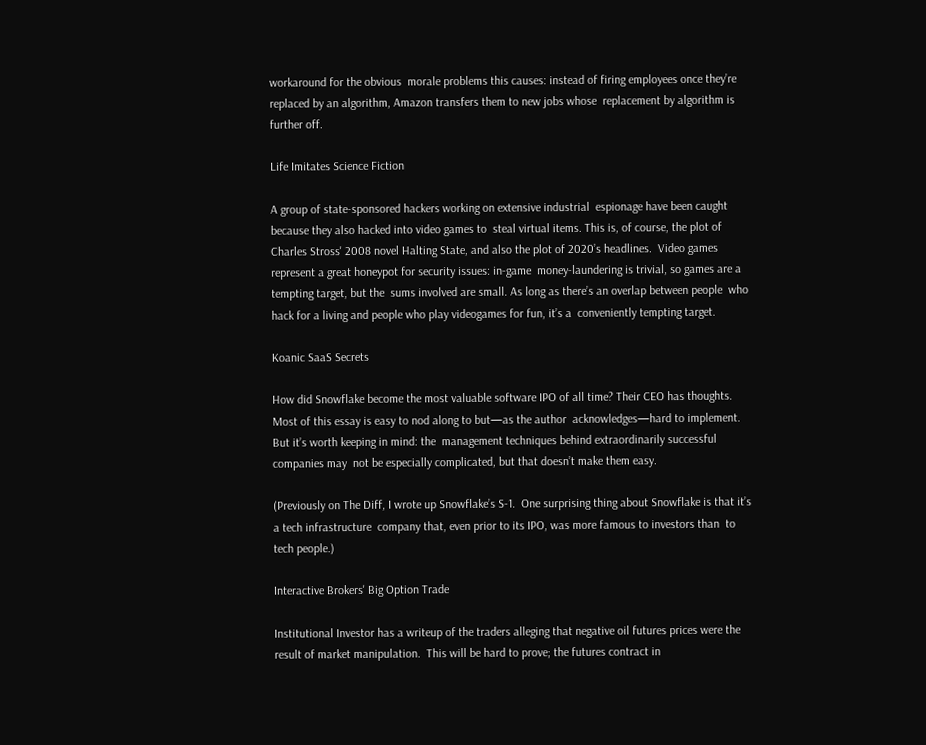workaround for the obvious  morale problems this causes: instead of firing employees once they’re  replaced by an algorithm, Amazon transfers them to new jobs whose  replacement by algorithm is further off.

Life Imitates Science Fiction

A group of state-sponsored hackers working on extensive industrial  espionage have been caught because they also hacked into video games to  steal virtual items. This is, of course, the plot of Charles Stross' 2008 novel Halting State, and also the plot of 2020’s headlines.  Video games represent a great honeypot for security issues: in-game  money-laundering is trivial, so games are a tempting target, but the  sums involved are small. As long as there’s an overlap between people  who hack for a living and people who play videogames for fun, it’s a  conveniently tempting target.

Koanic SaaS Secrets

How did Snowflake become the most valuable software IPO of all time? Their CEO has thoughts.  Most of this essay is easy to nod along to but—as the author  acknowledges—hard to implement. But it’s worth keeping in mind: the  management techniques behind extraordinarily successful companies may  not be especially complicated, but that doesn’t make them easy.

(Previously on The Diff, I wrote up Snowflake’s S-1.  One surprising thing about Snowflake is that it’s a tech infrastructure  company that, even prior to its IPO, was more famous to investors than  to tech people.)

Interactive Brokers' Big Option Trade

Institutional Investor has a writeup of the traders alleging that negative oil futures prices were the result of market manipulation.  This will be hard to prove; the futures contract in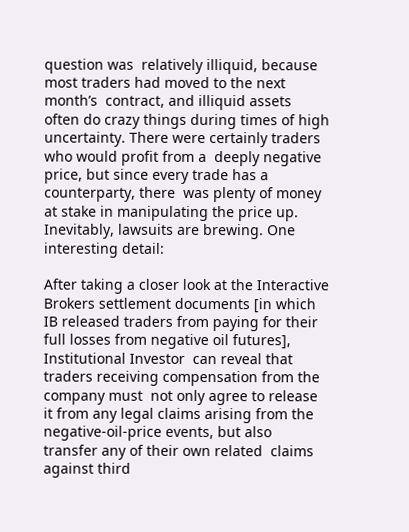question was  relatively illiquid, because most traders had moved to the next month’s  contract, and illiquid assets often do crazy things during times of high  uncertainty. There were certainly traders who would profit from a  deeply negative price, but since every trade has a counterparty, there  was plenty of money at stake in manipulating the price up. Inevitably, lawsuits are brewing. One interesting detail:

After taking a closer look at the Interactive Brokers settlement documents [in which IB released traders from paying for their full losses from negative oil futures], Institutional Investor  can reveal that traders receiving compensation from the company must  not only agree to release it from any legal claims arising from the  negative-oil-price events, but also transfer any of their own related  claims against third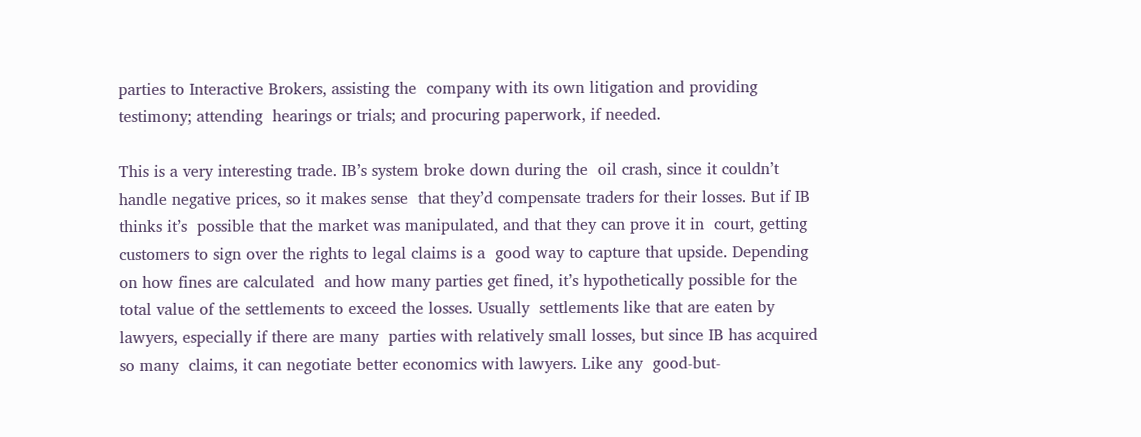parties to Interactive Brokers, assisting the  company with its own litigation and providing testimony; attending  hearings or trials; and procuring paperwork, if needed.

This is a very interesting trade. IB’s system broke down during the  oil crash, since it couldn’t handle negative prices, so it makes sense  that they’d compensate traders for their losses. But if IB thinks it’s  possible that the market was manipulated, and that they can prove it in  court, getting customers to sign over the rights to legal claims is a  good way to capture that upside. Depending on how fines are calculated  and how many parties get fined, it’s hypothetically possible for the  total value of the settlements to exceed the losses. Usually  settlements like that are eaten by lawyers, especially if there are many  parties with relatively small losses, but since IB has acquired so many  claims, it can negotiate better economics with lawyers. Like any  good-but-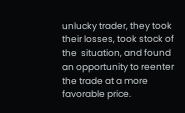unlucky trader, they took their losses, took stock of the  situation, and found an opportunity to reenter the trade at a more  favorable price.